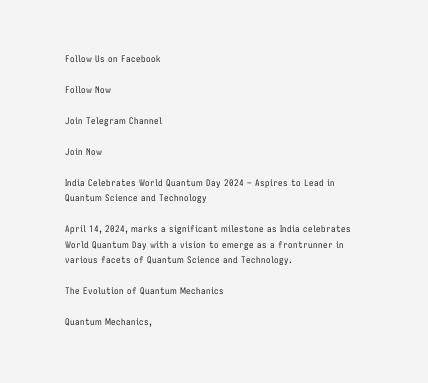Follow Us on Facebook

Follow Now

Join Telegram Channel

Join Now

India Celebrates World Quantum Day 2024 – Aspires to Lead in Quantum Science and Technology

April 14, 2024, marks a significant milestone as India celebrates World Quantum Day with a vision to emerge as a frontrunner in various facets of Quantum Science and Technology.

The Evolution of Quantum Mechanics

Quantum Mechanics,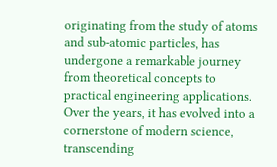originating from the study of atoms and sub-atomic particles, has undergone a remarkable journey from theoretical concepts to practical engineering applications. Over the years, it has evolved into a cornerstone of modern science, transcending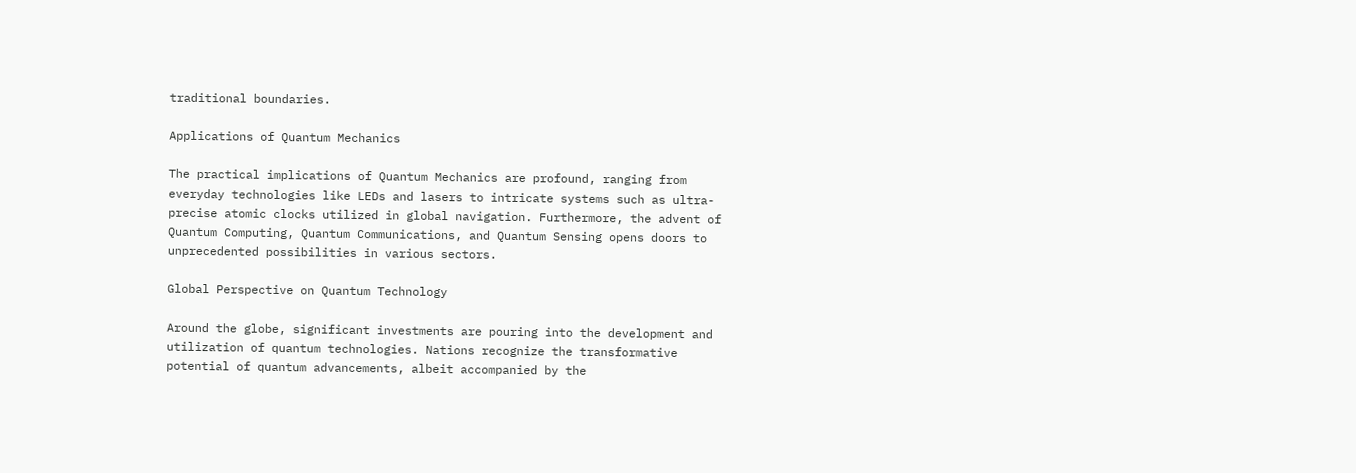traditional boundaries.

Applications of Quantum Mechanics

The practical implications of Quantum Mechanics are profound, ranging from everyday technologies like LEDs and lasers to intricate systems such as ultra-precise atomic clocks utilized in global navigation. Furthermore, the advent of Quantum Computing, Quantum Communications, and Quantum Sensing opens doors to unprecedented possibilities in various sectors.

Global Perspective on Quantum Technology

Around the globe, significant investments are pouring into the development and utilization of quantum technologies. Nations recognize the transformative potential of quantum advancements, albeit accompanied by the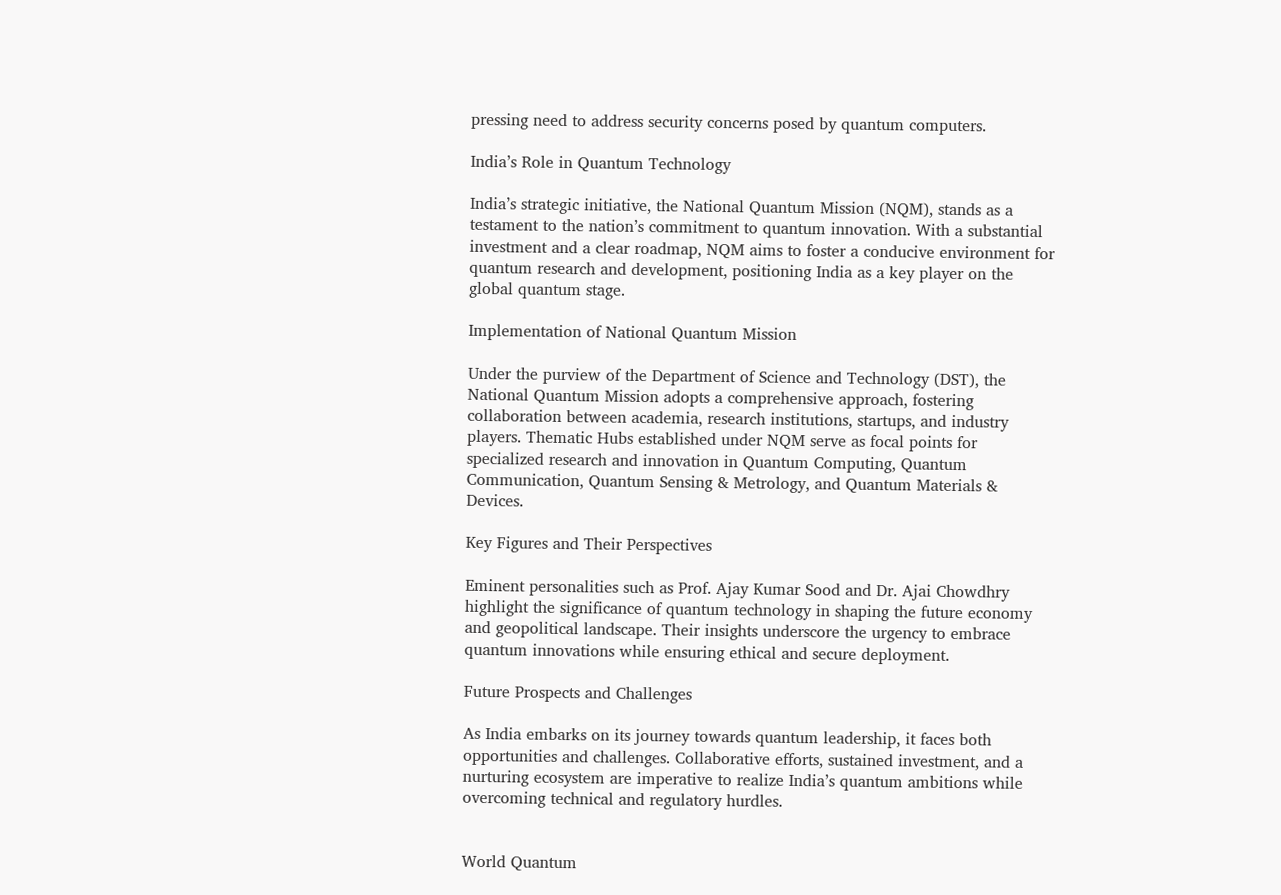pressing need to address security concerns posed by quantum computers.

India’s Role in Quantum Technology

India’s strategic initiative, the National Quantum Mission (NQM), stands as a testament to the nation’s commitment to quantum innovation. With a substantial investment and a clear roadmap, NQM aims to foster a conducive environment for quantum research and development, positioning India as a key player on the global quantum stage.

Implementation of National Quantum Mission

Under the purview of the Department of Science and Technology (DST), the National Quantum Mission adopts a comprehensive approach, fostering collaboration between academia, research institutions, startups, and industry players. Thematic Hubs established under NQM serve as focal points for specialized research and innovation in Quantum Computing, Quantum Communication, Quantum Sensing & Metrology, and Quantum Materials & Devices.

Key Figures and Their Perspectives

Eminent personalities such as Prof. Ajay Kumar Sood and Dr. Ajai Chowdhry highlight the significance of quantum technology in shaping the future economy and geopolitical landscape. Their insights underscore the urgency to embrace quantum innovations while ensuring ethical and secure deployment.

Future Prospects and Challenges

As India embarks on its journey towards quantum leadership, it faces both opportunities and challenges. Collaborative efforts, sustained investment, and a nurturing ecosystem are imperative to realize India’s quantum ambitions while overcoming technical and regulatory hurdles.


World Quantum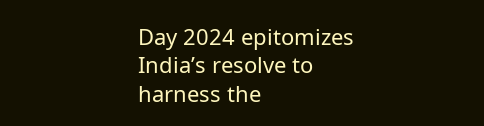Day 2024 epitomizes India’s resolve to harness the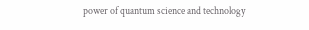power of quantum science and technology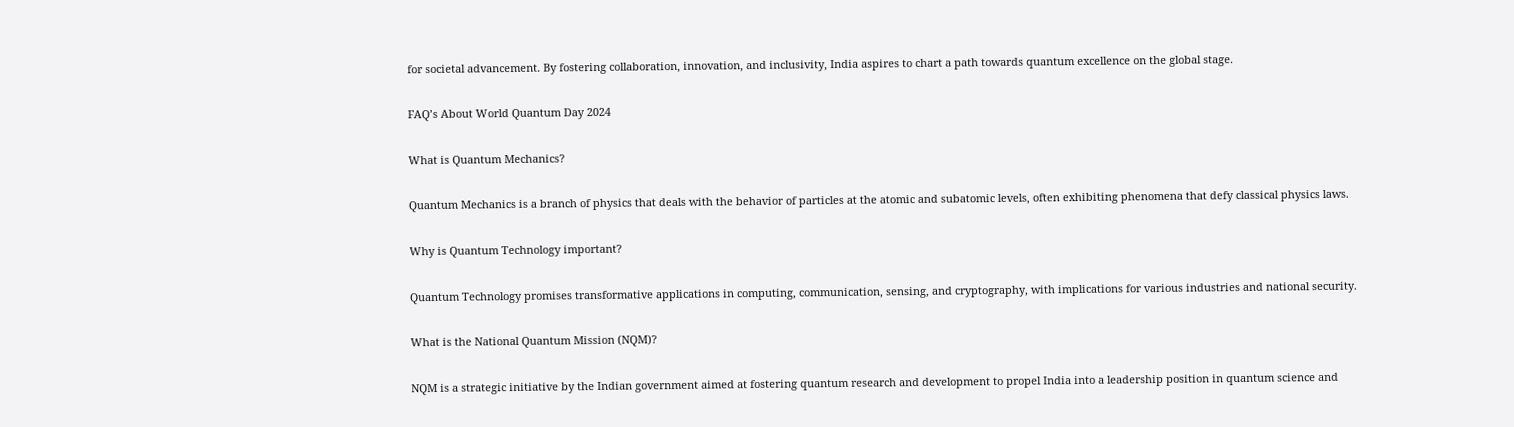for societal advancement. By fostering collaboration, innovation, and inclusivity, India aspires to chart a path towards quantum excellence on the global stage.

FAQ’s About World Quantum Day 2024

What is Quantum Mechanics?

Quantum Mechanics is a branch of physics that deals with the behavior of particles at the atomic and subatomic levels, often exhibiting phenomena that defy classical physics laws.

Why is Quantum Technology important?

Quantum Technology promises transformative applications in computing, communication, sensing, and cryptography, with implications for various industries and national security.

What is the National Quantum Mission (NQM)?

NQM is a strategic initiative by the Indian government aimed at fostering quantum research and development to propel India into a leadership position in quantum science and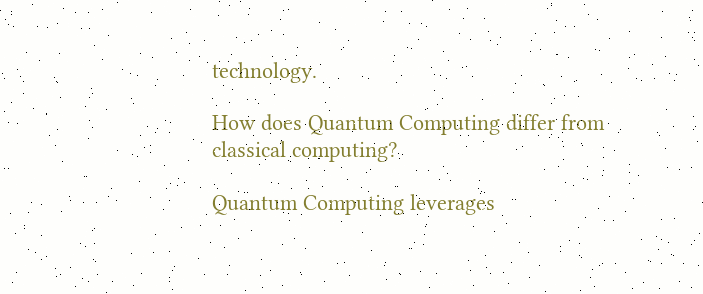technology.

How does Quantum Computing differ from classical computing?

Quantum Computing leverages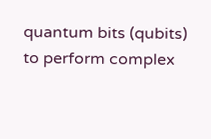quantum bits (qubits) to perform complex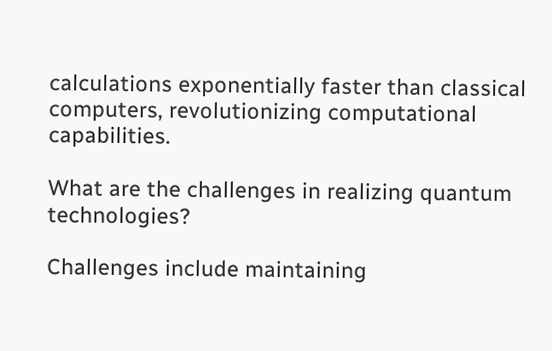calculations exponentially faster than classical computers, revolutionizing computational capabilities.

What are the challenges in realizing quantum technologies?

Challenges include maintaining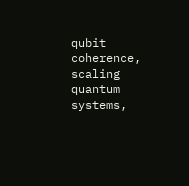qubit coherence, scaling quantum systems,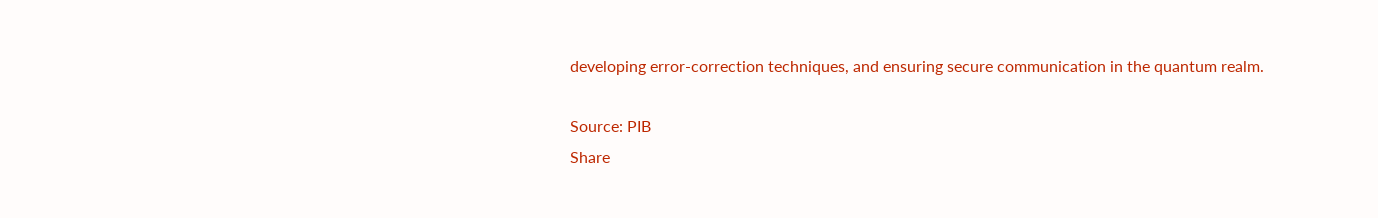developing error-correction techniques, and ensuring secure communication in the quantum realm.

Source: PIB
Share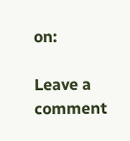on:

Leave a comment